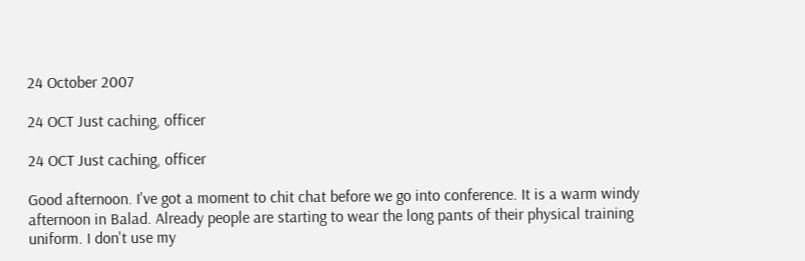24 October 2007

24 OCT Just caching, officer

24 OCT Just caching, officer

Good afternoon. I've got a moment to chit chat before we go into conference. It is a warm windy afternoon in Balad. Already people are starting to wear the long pants of their physical training uniform. I don't use my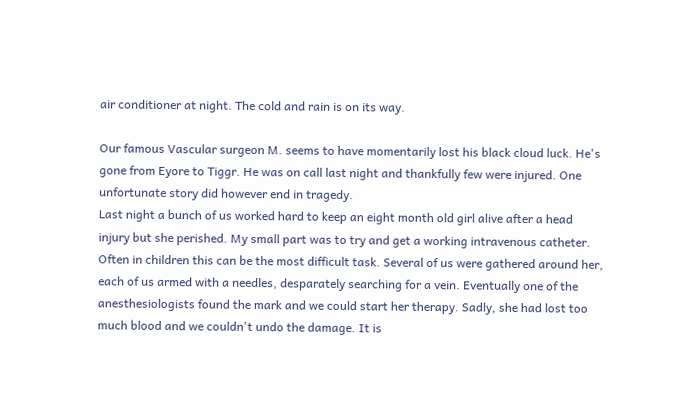air conditioner at night. The cold and rain is on its way.

Our famous Vascular surgeon M. seems to have momentarily lost his black cloud luck. He's gone from Eyore to Tiggr. He was on call last night and thankfully few were injured. One unfortunate story did however end in tragedy.
Last night a bunch of us worked hard to keep an eight month old girl alive after a head injury but she perished. My small part was to try and get a working intravenous catheter. Often in children this can be the most difficult task. Several of us were gathered around her, each of us armed with a needles, desparately searching for a vein. Eventually one of the anesthesiologists found the mark and we could start her therapy. Sadly, she had lost too much blood and we couldn't undo the damage. It is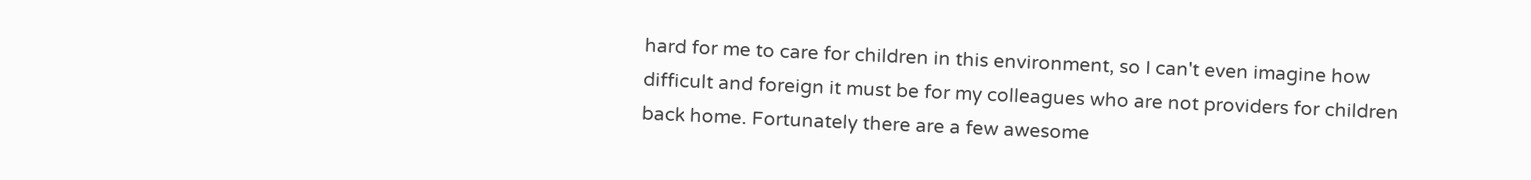hard for me to care for children in this environment, so I can't even imagine how difficult and foreign it must be for my colleagues who are not providers for children back home. Fortunately there are a few awesome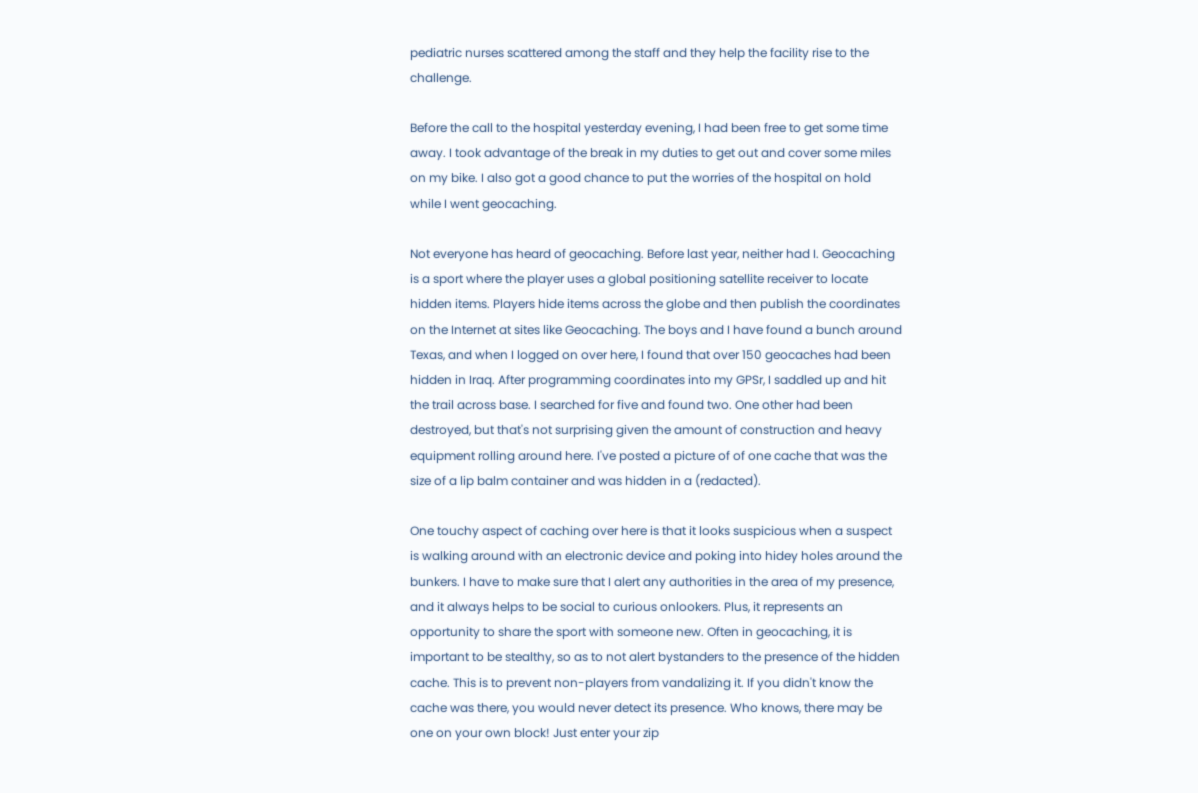pediatric nurses scattered among the staff and they help the facility rise to the challenge.

Before the call to the hospital yesterday evening, I had been free to get some time away. I took advantage of the break in my duties to get out and cover some miles on my bike. I also got a good chance to put the worries of the hospital on hold while I went geocaching.

Not everyone has heard of geocaching. Before last year, neither had I. Geocaching is a sport where the player uses a global positioning satellite receiver to locate hidden items. Players hide items across the globe and then publish the coordinates on the Internet at sites like Geocaching. The boys and I have found a bunch around Texas, and when I logged on over here, I found that over 150 geocaches had been hidden in Iraq. After programming coordinates into my GPSr, I saddled up and hit the trail across base. I searched for five and found two. One other had been destroyed, but that's not surprising given the amount of construction and heavy equipment rolling around here. I've posted a picture of of one cache that was the size of a lip balm container and was hidden in a (redacted).

One touchy aspect of caching over here is that it looks suspicious when a suspect is walking around with an electronic device and poking into hidey holes around the bunkers. I have to make sure that I alert any authorities in the area of my presence, and it always helps to be social to curious onlookers. Plus, it represents an opportunity to share the sport with someone new. Often in geocaching, it is important to be stealthy, so as to not alert bystanders to the presence of the hidden cache. This is to prevent non-players from vandalizing it. If you didn't know the cache was there, you would never detect its presence. Who knows, there may be one on your own block! Just enter your zip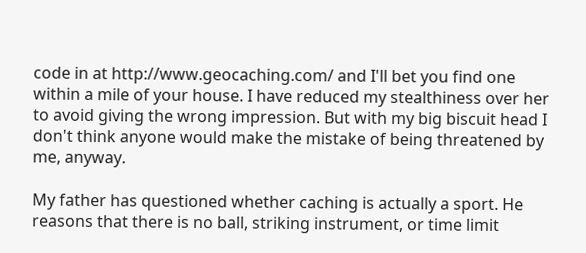code in at http://www.geocaching.com/ and I'll bet you find one within a mile of your house. I have reduced my stealthiness over her to avoid giving the wrong impression. But with my big biscuit head I don't think anyone would make the mistake of being threatened by me, anyway.

My father has questioned whether caching is actually a sport. He reasons that there is no ball, striking instrument, or time limit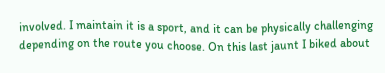involved. I maintain it is a sport, and it can be physically challenging depending on the route you choose. On this last jaunt I biked about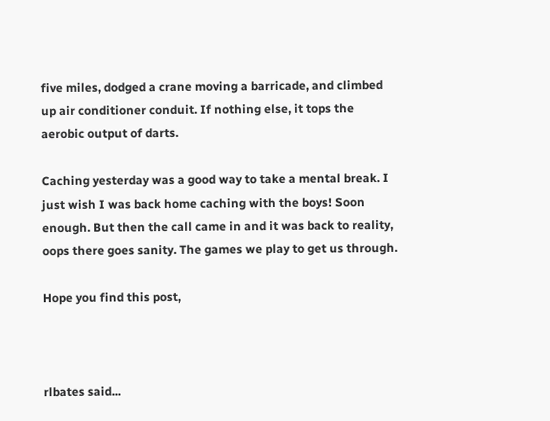five miles, dodged a crane moving a barricade, and climbed up air conditioner conduit. If nothing else, it tops the aerobic output of darts.

Caching yesterday was a good way to take a mental break. I just wish I was back home caching with the boys! Soon enough. But then the call came in and it was back to reality, oops there goes sanity. The games we play to get us through.

Hope you find this post,



rlbates said...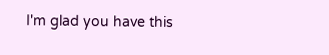I'm glad you have this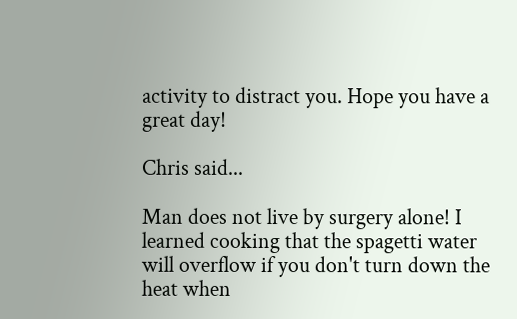activity to distract you. Hope you have a great day!

Chris said...

Man does not live by surgery alone! I learned cooking that the spagetti water will overflow if you don't turn down the heat when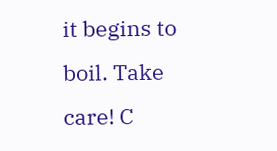it begins to boil. Take care! C